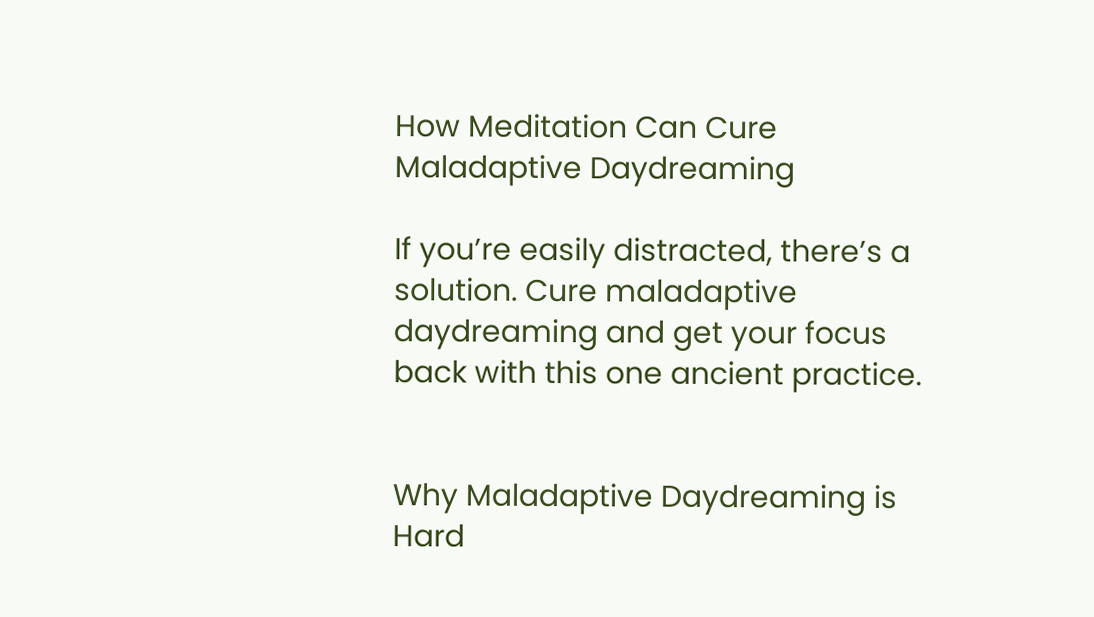How Meditation Can Cure Maladaptive Daydreaming

If you’re easily distracted, there’s a solution. Cure maladaptive daydreaming and get your focus back with this one ancient practice.


Why Maladaptive Daydreaming is Hard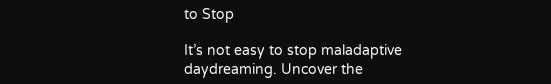to Stop

It’s not easy to stop maladaptive daydreaming. Uncover the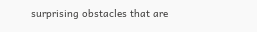surprising obstacles that are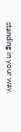standing in your way.